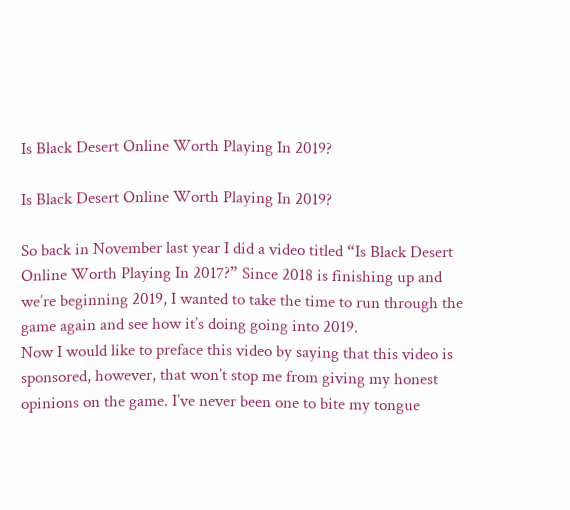Is Black Desert Online Worth Playing In 2019?

Is Black Desert Online Worth Playing In 2019?

So back in November last year I did a video titled “Is Black Desert Online Worth Playing In 2017?” Since 2018 is finishing up and we’re beginning 2019, I wanted to take the time to run through the game again and see how it’s doing going into 2019.
Now I would like to preface this video by saying that this video is sponsored, however, that won’t stop me from giving my honest opinions on the game. I’ve never been one to bite my tongue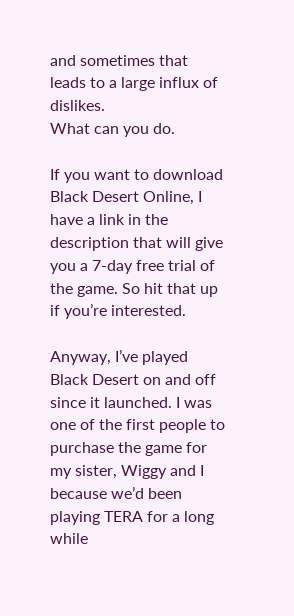and sometimes that leads to a large influx of dislikes.
What can you do.

If you want to download Black Desert Online, I have a link in the description that will give you a 7-day free trial of the game. So hit that up if you’re interested.

Anyway, I’ve played Black Desert on and off since it launched. I was one of the first people to purchase the game for my sister, Wiggy and I because we’d been playing TERA for a long while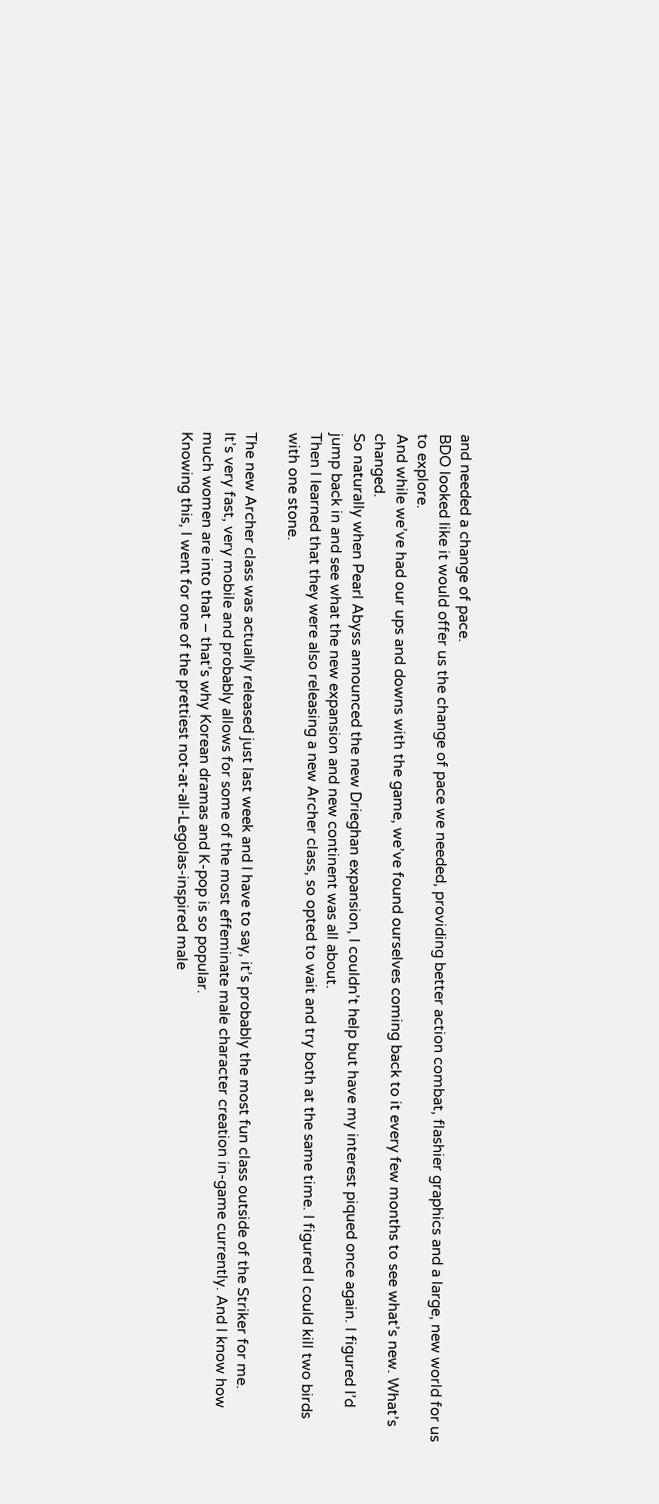and needed a change of pace.
BDO looked like it would offer us the change of pace we needed, providing better action combat, flashier graphics and a large, new world for us to explore.
And while we’ve had our ups and downs with the game, we’ve found ourselves coming back to it every few months to see what’s new. What’s changed.
So naturally when Pearl Abyss announced the new Drieghan expansion, I couldn’t help but have my interest piqued once again. I figured I’d jump back in and see what the new expansion and new continent was all about.
Then I learned that they were also releasing a new Archer class, so opted to wait and try both at the same time. I figured I could kill two birds with one stone.

The new Archer class was actually released just last week and I have to say, it’s probably the most fun class outside of the Striker for me.
It’s very fast, very mobile and probably allows for some of the most effeminate male character creation in-game currently. And I know how much women are into that – that’s why Korean dramas and K-pop is so popular.
Knowing this, I went for one of the prettiest not-at-all-Legolas-inspired male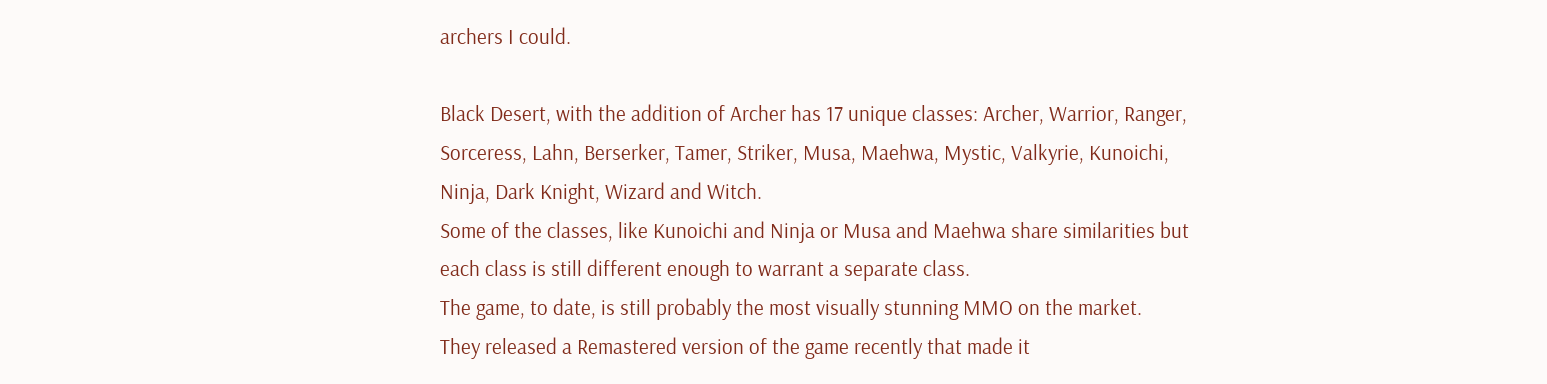archers I could.

Black Desert, with the addition of Archer has 17 unique classes: Archer, Warrior, Ranger, Sorceress, Lahn, Berserker, Tamer, Striker, Musa, Maehwa, Mystic, Valkyrie, Kunoichi, Ninja, Dark Knight, Wizard and Witch.
Some of the classes, like Kunoichi and Ninja or Musa and Maehwa share similarities but each class is still different enough to warrant a separate class.
The game, to date, is still probably the most visually stunning MMO on the market.
They released a Remastered version of the game recently that made it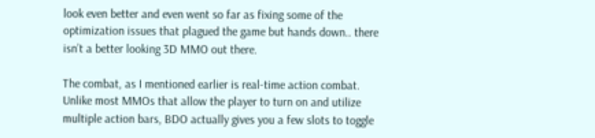look even better and even went so far as fixing some of the optimization issues that plagued the game but hands down.. there isn’t a better looking 3D MMO out there.

The combat, as I mentioned earlier is real-time action combat. Unlike most MMOs that allow the player to turn on and utilize multiple action bars, BDO actually gives you a few slots to toggle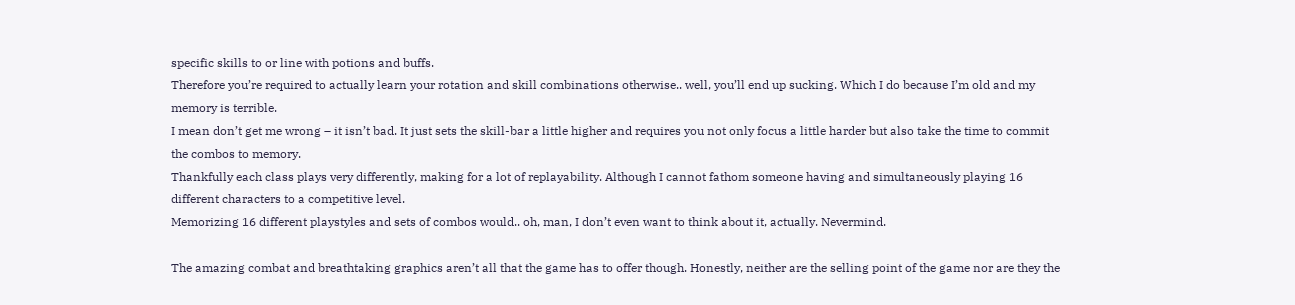specific skills to or line with potions and buffs.
Therefore you’re required to actually learn your rotation and skill combinations otherwise.. well, you’ll end up sucking. Which I do because I’m old and my memory is terrible.
I mean don’t get me wrong – it isn’t bad. It just sets the skill-bar a little higher and requires you not only focus a little harder but also take the time to commit the combos to memory.
Thankfully each class plays very differently, making for a lot of replayability. Although I cannot fathom someone having and simultaneously playing 16 different characters to a competitive level.
Memorizing 16 different playstyles and sets of combos would.. oh, man, I don’t even want to think about it, actually. Nevermind.

The amazing combat and breathtaking graphics aren’t all that the game has to offer though. Honestly, neither are the selling point of the game nor are they the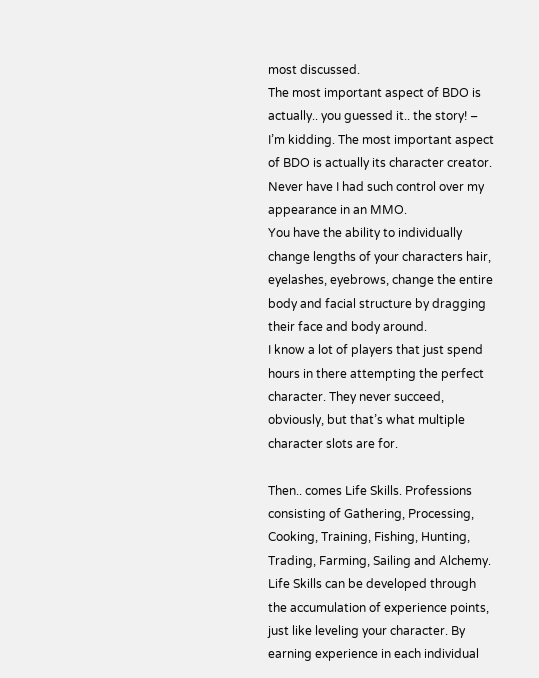most discussed.
The most important aspect of BDO is actually.. you guessed it.. the story! – I’m kidding. The most important aspect of BDO is actually its character creator.
Never have I had such control over my appearance in an MMO.
You have the ability to individually change lengths of your characters hair, eyelashes, eyebrows, change the entire body and facial structure by dragging their face and body around.
I know a lot of players that just spend hours in there attempting the perfect character. They never succeed, obviously, but that’s what multiple character slots are for.

Then.. comes Life Skills. Professions consisting of Gathering, Processing, Cooking, Training, Fishing, Hunting, Trading, Farming, Sailing and Alchemy.
Life Skills can be developed through the accumulation of experience points, just like leveling your character. By earning experience in each individual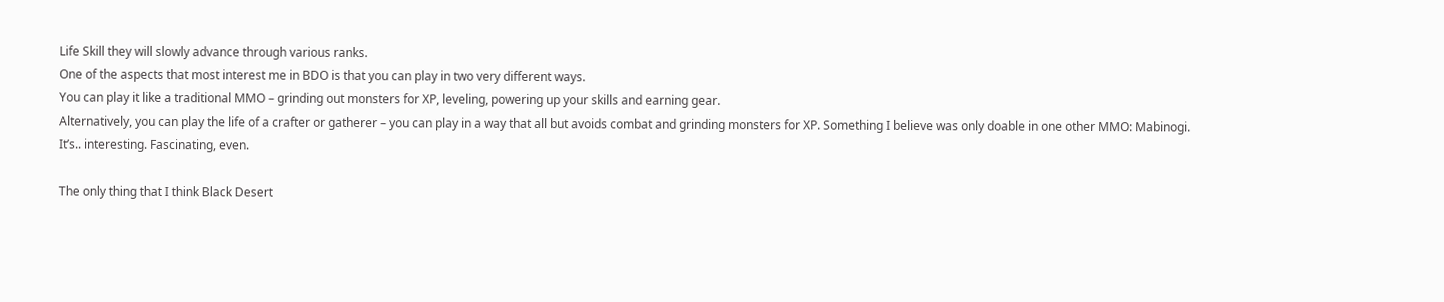Life Skill they will slowly advance through various ranks.
One of the aspects that most interest me in BDO is that you can play in two very different ways.
You can play it like a traditional MMO – grinding out monsters for XP, leveling, powering up your skills and earning gear.
Alternatively, you can play the life of a crafter or gatherer – you can play in a way that all but avoids combat and grinding monsters for XP. Something I believe was only doable in one other MMO: Mabinogi.
It’s.. interesting. Fascinating, even.

The only thing that I think Black Desert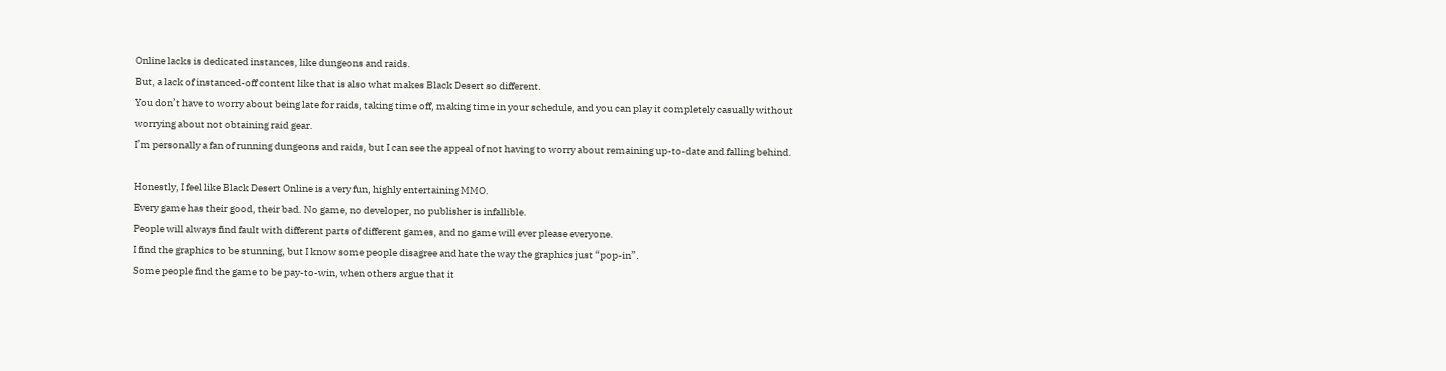Online lacks is dedicated instances, like dungeons and raids.
But, a lack of instanced-off content like that is also what makes Black Desert so different.
You don’t have to worry about being late for raids, taking time off, making time in your schedule, and you can play it completely casually without worrying about not obtaining raid gear.
I’m personally a fan of running dungeons and raids, but I can see the appeal of not having to worry about remaining up-to-date and falling behind.

Honestly, I feel like Black Desert Online is a very fun, highly entertaining MMO.
Every game has their good, their bad. No game, no developer, no publisher is infallible.
People will always find fault with different parts of different games, and no game will ever please everyone.
I find the graphics to be stunning, but I know some people disagree and hate the way the graphics just “pop-in”.
Some people find the game to be pay-to-win, when others argue that it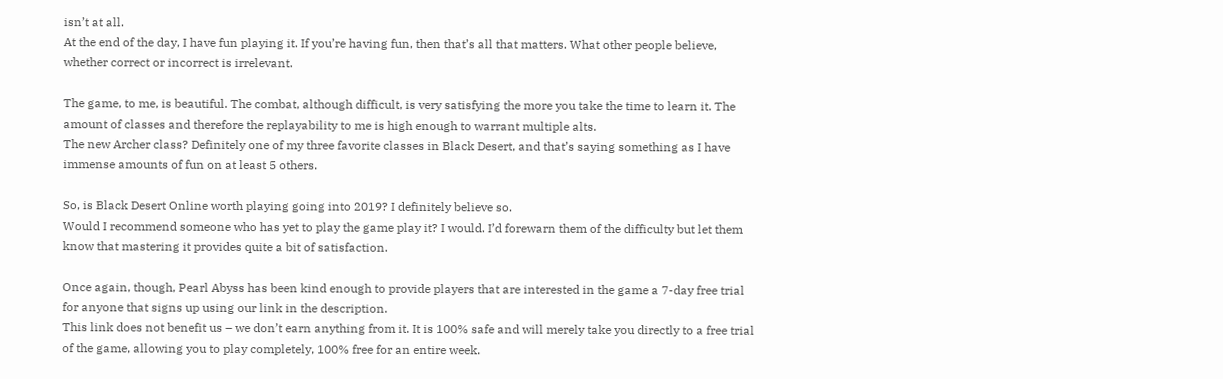isn’t at all.
At the end of the day, I have fun playing it. If you’re having fun, then that’s all that matters. What other people believe, whether correct or incorrect is irrelevant.

The game, to me, is beautiful. The combat, although difficult, is very satisfying the more you take the time to learn it. The amount of classes and therefore the replayability to me is high enough to warrant multiple alts.
The new Archer class? Definitely one of my three favorite classes in Black Desert, and that’s saying something as I have immense amounts of fun on at least 5 others.

So, is Black Desert Online worth playing going into 2019? I definitely believe so.
Would I recommend someone who has yet to play the game play it? I would. I’d forewarn them of the difficulty but let them know that mastering it provides quite a bit of satisfaction.

Once again, though, Pearl Abyss has been kind enough to provide players that are interested in the game a 7-day free trial for anyone that signs up using our link in the description.
This link does not benefit us – we don’t earn anything from it. It is 100% safe and will merely take you directly to a free trial of the game, allowing you to play completely, 100% free for an entire week.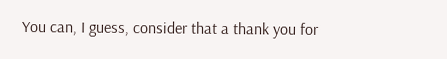You can, I guess, consider that a thank you for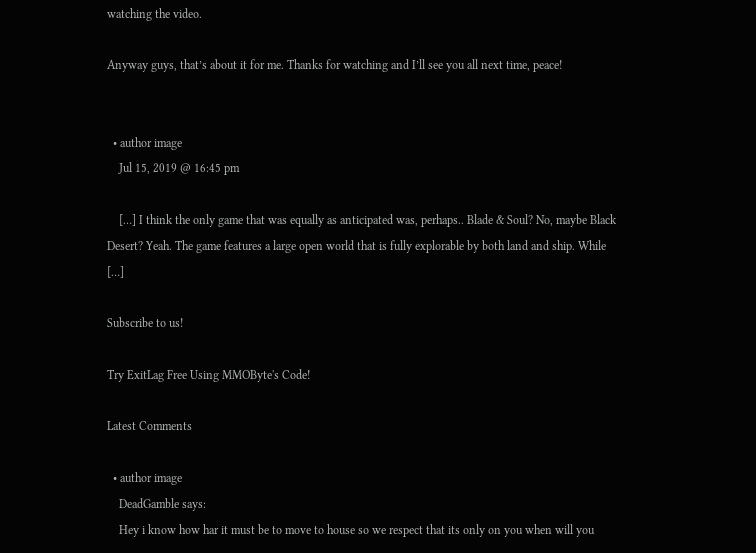watching the video.

Anyway guys, that’s about it for me. Thanks for watching and I’ll see you all next time, peace!


  • author image
    Jul 15, 2019 @ 16:45 pm

    […] I think the only game that was equally as anticipated was, perhaps.. Blade & Soul? No, maybe Black Desert? Yeah. The game features a large open world that is fully explorable by both land and ship. While […]

Subscribe to us!

Try ExitLag Free Using MMOByte's Code!

Latest Comments

  • author image
    DeadGamble says:
    Hey i know how har it must be to move to house so we respect that its only on you when will you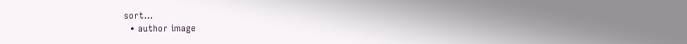sort...
  • author image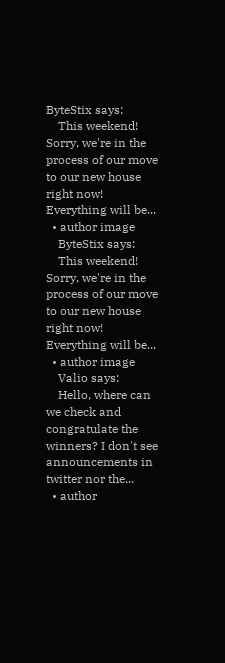ByteStix says:
    This weekend! Sorry, we're in the process of our move to our new house right now! Everything will be...
  • author image
    ByteStix says:
    This weekend! Sorry, we're in the process of our move to our new house right now! Everything will be...
  • author image
    Valio says:
    Hello, where can we check and congratulate the winners? I don't see announcements in twitter nor the...
  • author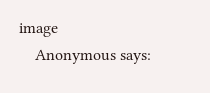image
    Anonymous says: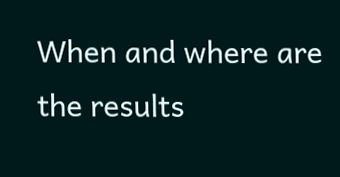When and where are the results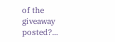of the giveaway posted?...